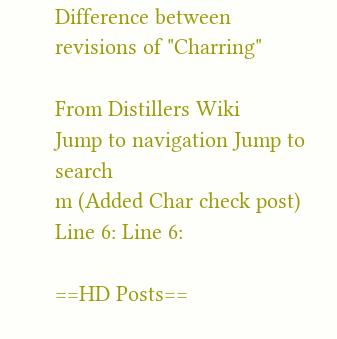Difference between revisions of "Charring"

From Distillers Wiki
Jump to navigation Jump to search
m (Added Char check post)
Line 6: Line 6:

==HD Posts==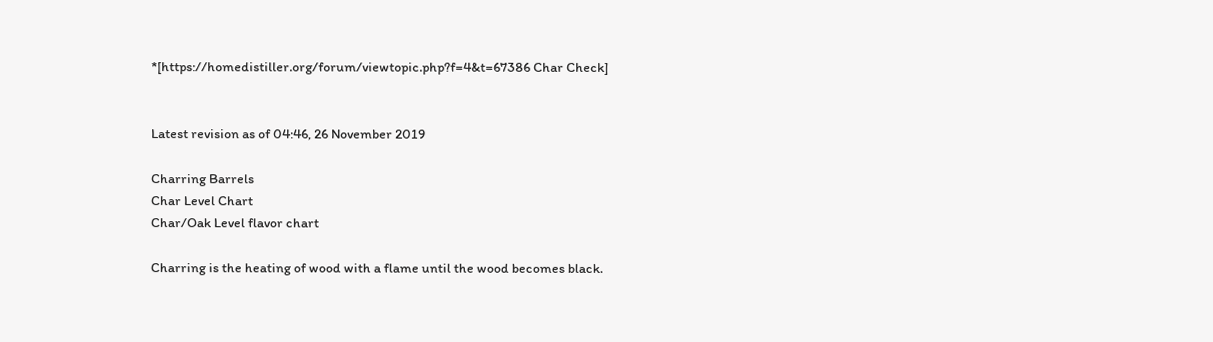*[https://homedistiller.org/forum/viewtopic.php?f=4&t=67386 Char Check]


Latest revision as of 04:46, 26 November 2019

Charring Barrels
Char Level Chart
Char/Oak Level flavor chart

Charring is the heating of wood with a flame until the wood becomes black.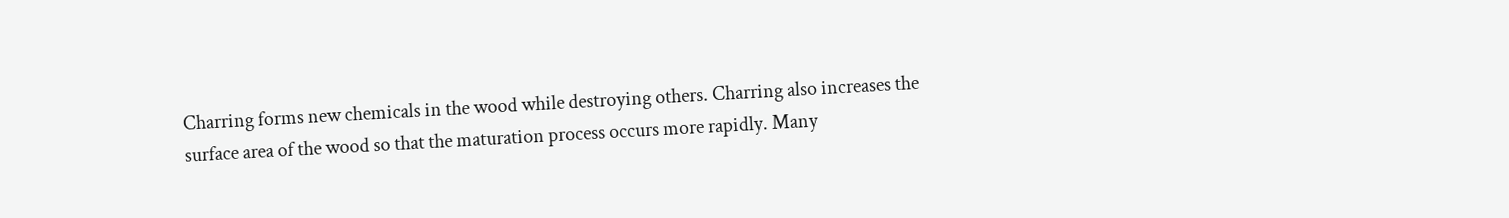Charring forms new chemicals in the wood while destroying others. Charring also increases the surface area of the wood so that the maturation process occurs more rapidly. Many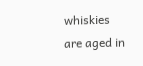whiskies are aged in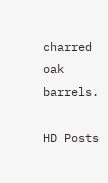charred oak barrels.

HD Posts